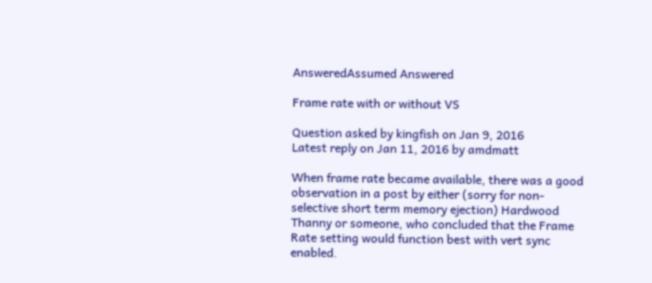AnsweredAssumed Answered

Frame rate with or without VS

Question asked by kingfish on Jan 9, 2016
Latest reply on Jan 11, 2016 by amdmatt

When frame rate became available, there was a good observation in a post by either (sorry for non-selective short term memory ejection) Hardwood Thanny or someone, who concluded that the Frame Rate setting would function best with vert sync enabled.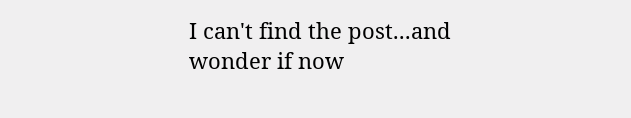I can't find the post...and wonder if now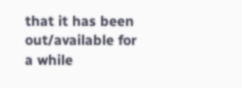that it has been out/available for a while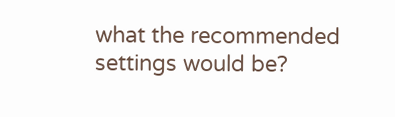what the recommended settings would be?